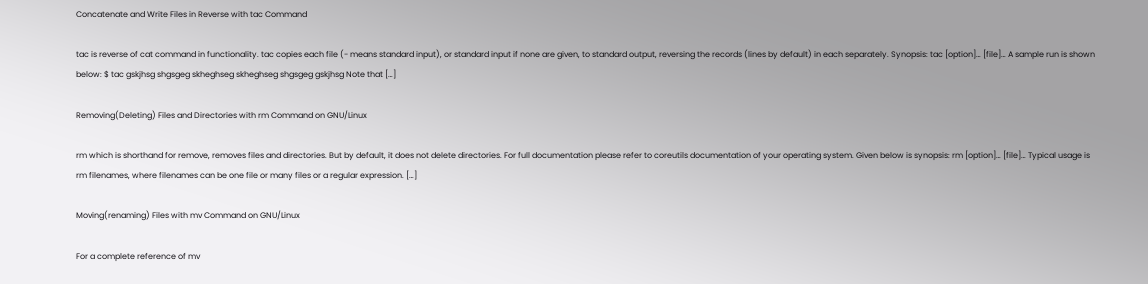Concatenate and Write Files in Reverse with tac Command

tac is reverse of cat command in functionality. tac copies each file (- means standard input), or standard input if none are given, to standard output, reversing the records (lines by default) in each separately. Synopsis: tac [option]… [file]… A sample run is shown below: $ tac gskjhsg shgsgeg skheghseg skheghseg shgsgeg gskjhsg Note that […]

Removing(Deleting) Files and Directories with rm Command on GNU/Linux

rm which is shorthand for remove, removes files and directories. But by default, it does not delete directories. For full documentation please refer to coreutils documentation of your operating system. Given below is synopsis: rm [option]… [file]… Typical usage is rm filenames, where filenames can be one file or many files or a regular expression. […]

Moving(renaming) Files with mv Command on GNU/Linux

For a complete reference of mv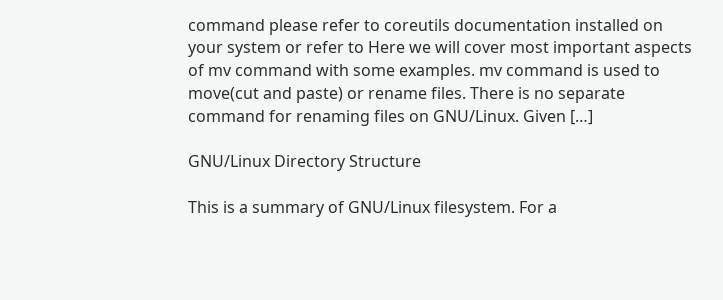command please refer to coreutils documentation installed on your system or refer to Here we will cover most important aspects of mv command with some examples. mv command is used to move(cut and paste) or rename files. There is no separate command for renaming files on GNU/Linux. Given […]

GNU/Linux Directory Structure

This is a summary of GNU/Linux filesystem. For a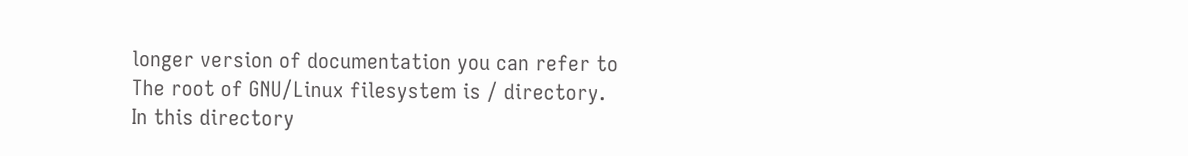longer version of documentation you can refer to The root of GNU/Linux filesystem is / directory. In this directory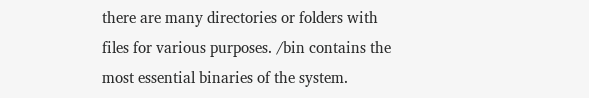there are many directories or folders with files for various purposes. /bin contains the most essential binaries of the system.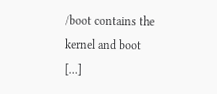/boot contains the kernel and boot […]